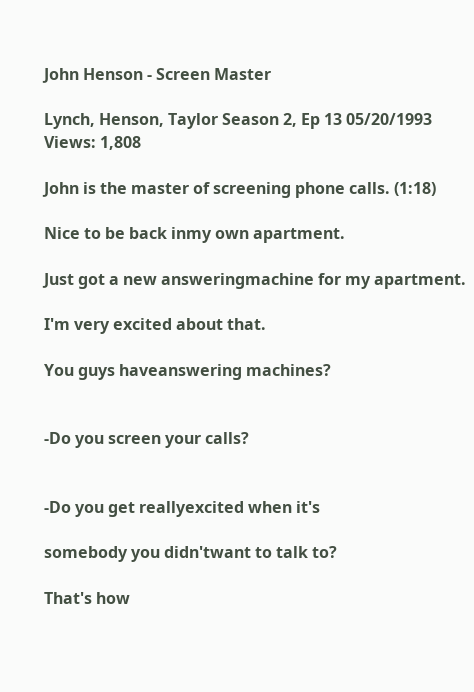John Henson - Screen Master

Lynch, Henson, Taylor Season 2, Ep 13 05/20/1993 Views: 1,808

John is the master of screening phone calls. (1:18)

Nice to be back inmy own apartment.

Just got a new answeringmachine for my apartment.

I'm very excited about that.

You guys haveanswering machines?


-Do you screen your calls?


-Do you get reallyexcited when it's

somebody you didn'twant to talk to?

That's how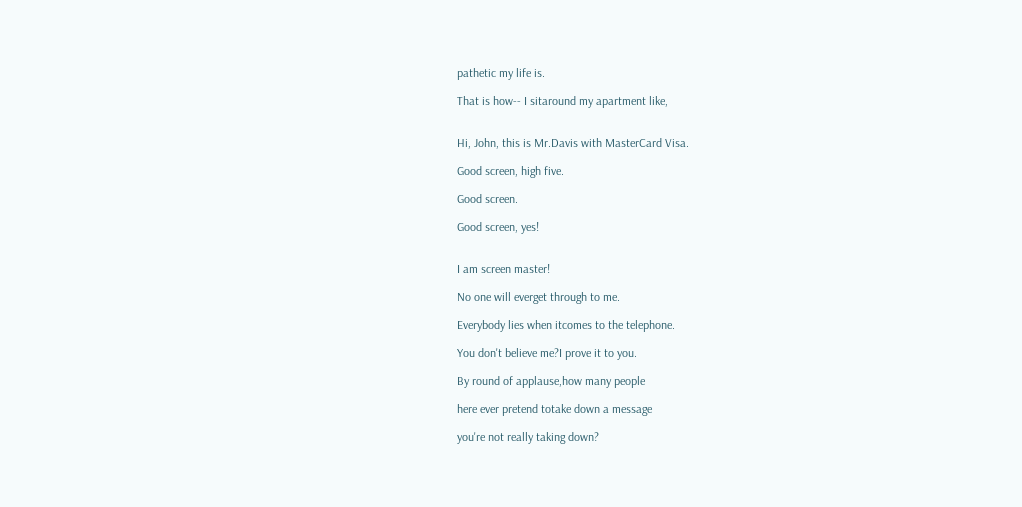pathetic my life is.

That is how-- I sitaround my apartment like,


Hi, John, this is Mr.Davis with MasterCard Visa.

Good screen, high five.

Good screen.

Good screen, yes!


I am screen master!

No one will everget through to me.

Everybody lies when itcomes to the telephone.

You don't believe me?I prove it to you.

By round of applause,how many people

here ever pretend totake down a message

you're not really taking down?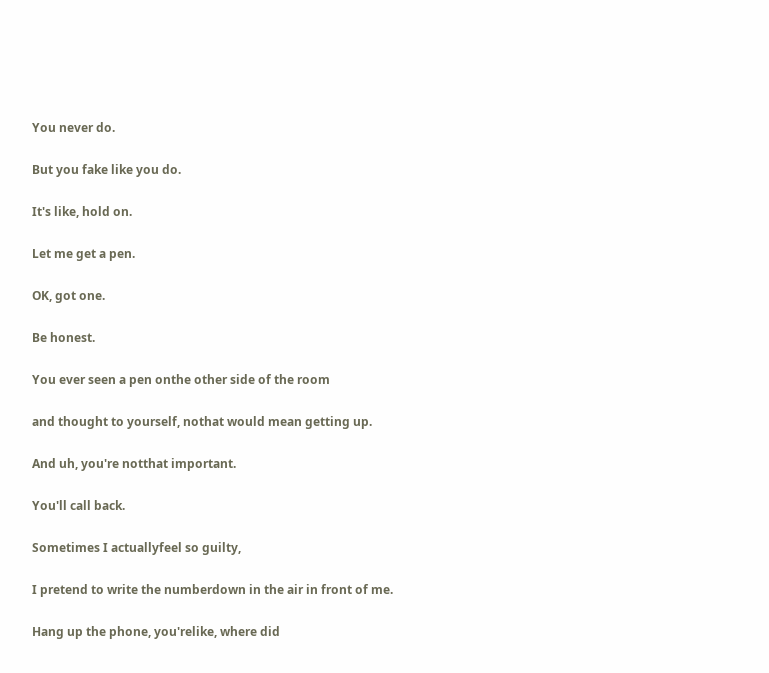You never do.

But you fake like you do.

It's like, hold on.

Let me get a pen.

OK, got one.

Be honest.

You ever seen a pen onthe other side of the room

and thought to yourself, nothat would mean getting up.

And uh, you're notthat important.

You'll call back.

Sometimes I actuallyfeel so guilty,

I pretend to write the numberdown in the air in front of me.

Hang up the phone, you'relike, where did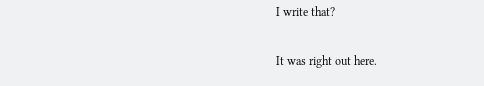I write that?

It was right out here.